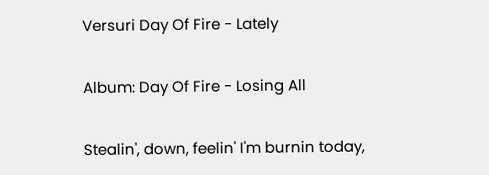Versuri Day Of Fire - Lately

Album: Day Of Fire - Losing All

Stealin', down, feelin' I'm burnin today,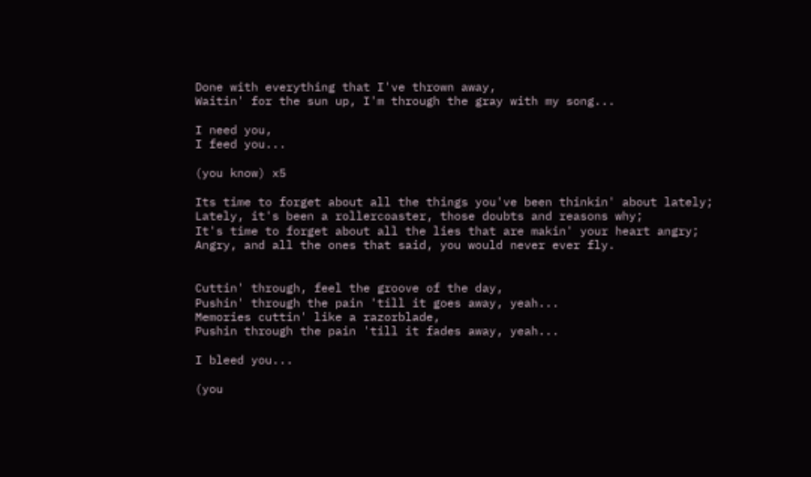Done with everything that I've thrown away,
Waitin' for the sun up, I'm through the gray with my song...

I need you,
I feed you...

(you know) x5

Its time to forget about all the things you've been thinkin' about lately;
Lately, it's been a rollercoaster, those doubts and reasons why;
It's time to forget about all the lies that are makin' your heart angry;
Angry, and all the ones that said, you would never ever fly.


Cuttin' through, feel the groove of the day,
Pushin' through the pain 'till it goes away, yeah...
Memories cuttin' like a razorblade,
Pushin through the pain 'till it fades away, yeah...

I bleed you...

(you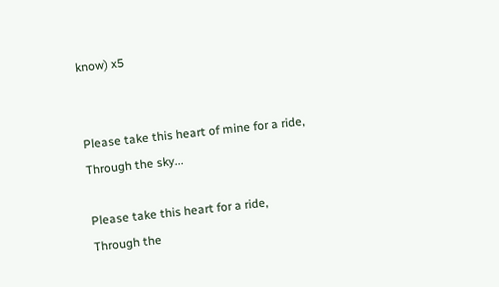know) x5


Please take this heart of mine for a ride,
Through the sky...

Please take this heart for a ride,
Through the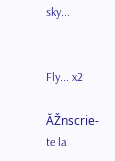sky...


Fly... x2

ĂŽnscrie-te la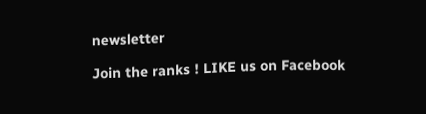newsletter

Join the ranks ! LIKE us on Facebook